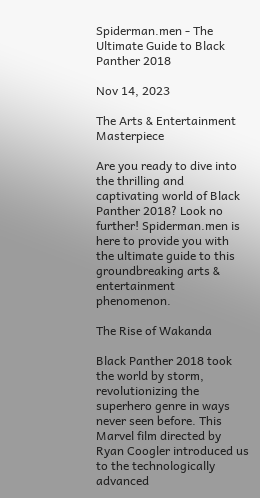Spiderman.men - The Ultimate Guide to Black Panther 2018

Nov 14, 2023

The Arts & Entertainment Masterpiece

Are you ready to dive into the thrilling and captivating world of Black Panther 2018? Look no further! Spiderman.men is here to provide you with the ultimate guide to this groundbreaking arts & entertainment phenomenon.

The Rise of Wakanda

Black Panther 2018 took the world by storm, revolutionizing the superhero genre in ways never seen before. This Marvel film directed by Ryan Coogler introduced us to the technologically advanced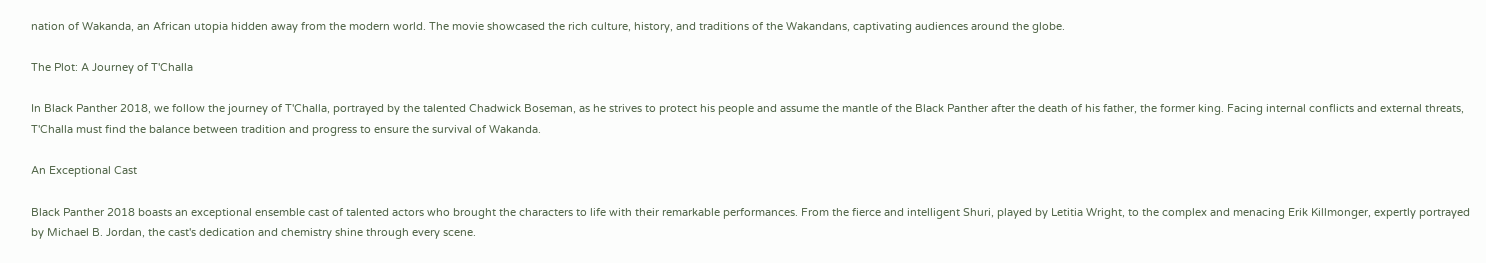nation of Wakanda, an African utopia hidden away from the modern world. The movie showcased the rich culture, history, and traditions of the Wakandans, captivating audiences around the globe.

The Plot: A Journey of T'Challa

In Black Panther 2018, we follow the journey of T'Challa, portrayed by the talented Chadwick Boseman, as he strives to protect his people and assume the mantle of the Black Panther after the death of his father, the former king. Facing internal conflicts and external threats, T'Challa must find the balance between tradition and progress to ensure the survival of Wakanda.

An Exceptional Cast

Black Panther 2018 boasts an exceptional ensemble cast of talented actors who brought the characters to life with their remarkable performances. From the fierce and intelligent Shuri, played by Letitia Wright, to the complex and menacing Erik Killmonger, expertly portrayed by Michael B. Jordan, the cast's dedication and chemistry shine through every scene.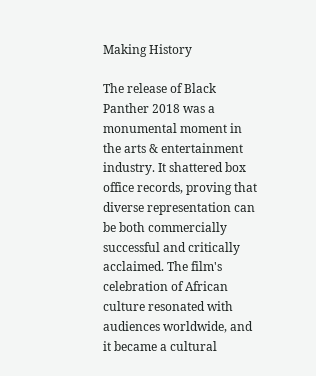Making History

The release of Black Panther 2018 was a monumental moment in the arts & entertainment industry. It shattered box office records, proving that diverse representation can be both commercially successful and critically acclaimed. The film's celebration of African culture resonated with audiences worldwide, and it became a cultural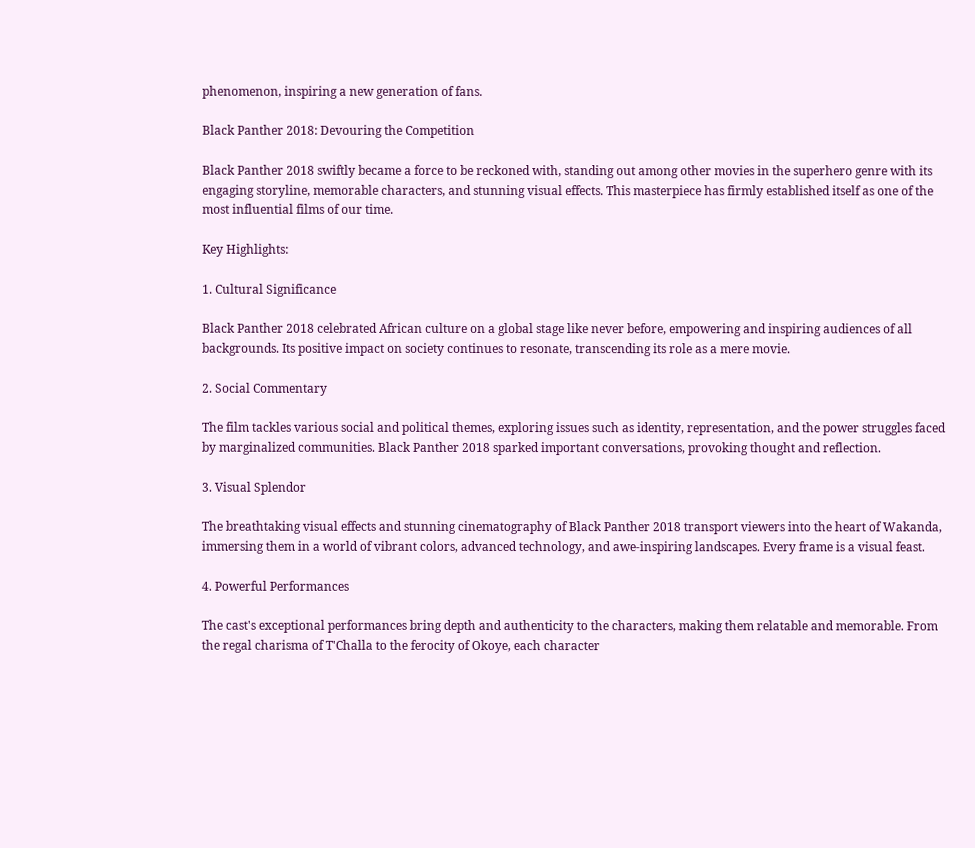phenomenon, inspiring a new generation of fans.

Black Panther 2018: Devouring the Competition

Black Panther 2018 swiftly became a force to be reckoned with, standing out among other movies in the superhero genre with its engaging storyline, memorable characters, and stunning visual effects. This masterpiece has firmly established itself as one of the most influential films of our time.

Key Highlights:

1. Cultural Significance

Black Panther 2018 celebrated African culture on a global stage like never before, empowering and inspiring audiences of all backgrounds. Its positive impact on society continues to resonate, transcending its role as a mere movie.

2. Social Commentary

The film tackles various social and political themes, exploring issues such as identity, representation, and the power struggles faced by marginalized communities. Black Panther 2018 sparked important conversations, provoking thought and reflection.

3. Visual Splendor

The breathtaking visual effects and stunning cinematography of Black Panther 2018 transport viewers into the heart of Wakanda, immersing them in a world of vibrant colors, advanced technology, and awe-inspiring landscapes. Every frame is a visual feast.

4. Powerful Performances

The cast's exceptional performances bring depth and authenticity to the characters, making them relatable and memorable. From the regal charisma of T'Challa to the ferocity of Okoye, each character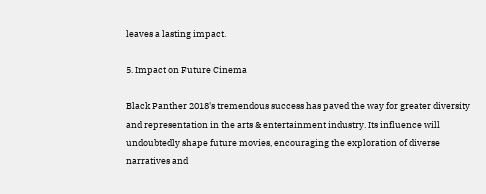leaves a lasting impact.

5. Impact on Future Cinema

Black Panther 2018's tremendous success has paved the way for greater diversity and representation in the arts & entertainment industry. Its influence will undoubtedly shape future movies, encouraging the exploration of diverse narratives and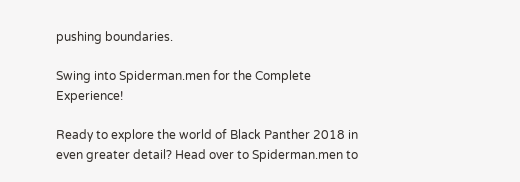pushing boundaries.

Swing into Spiderman.men for the Complete Experience!

Ready to explore the world of Black Panther 2018 in even greater detail? Head over to Spiderman.men to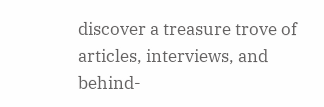discover a treasure trove of articles, interviews, and behind-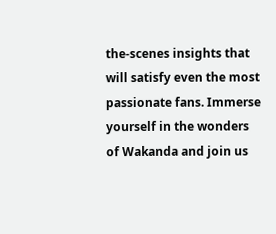the-scenes insights that will satisfy even the most passionate fans. Immerse yourself in the wonders of Wakanda and join us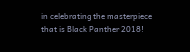in celebrating the masterpiece that is Black Panther 2018!